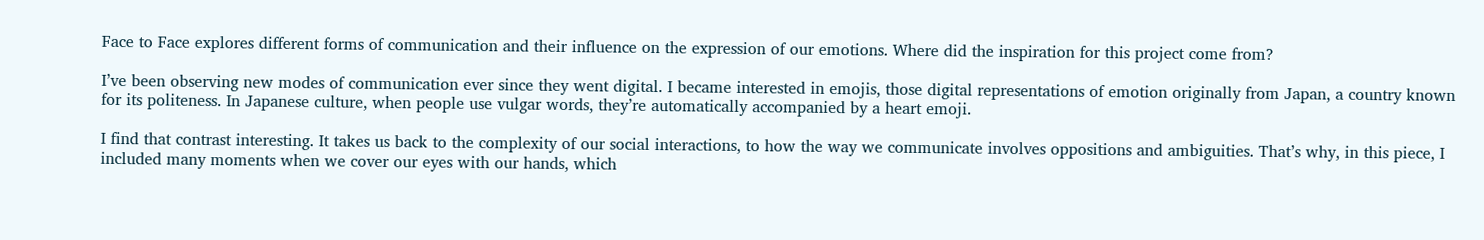Face to Face explores different forms of communication and their influence on the expression of our emotions. Where did the inspiration for this project come from?

I’ve been observing new modes of communication ever since they went digital. I became interested in emojis, those digital representations of emotion originally from Japan, a country known for its politeness. In Japanese culture, when people use vulgar words, they’re automatically accompanied by a heart emoji.

I find that contrast interesting. It takes us back to the complexity of our social interactions, to how the way we communicate involves oppositions and ambiguities. That’s why, in this piece, I included many moments when we cover our eyes with our hands, which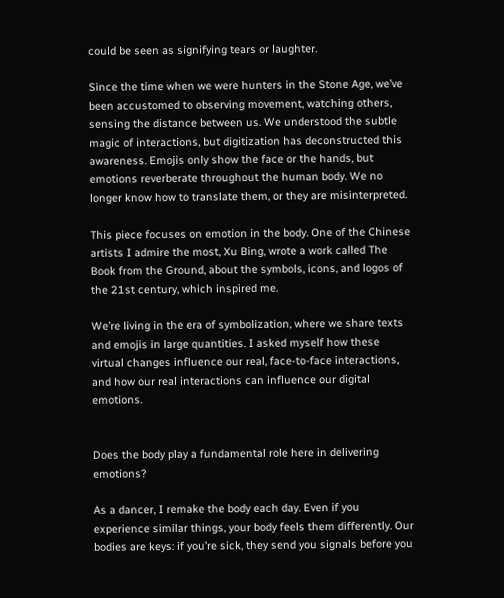could be seen as signifying tears or laughter.

Since the time when we were hunters in the Stone Age, we’ve been accustomed to observing movement, watching others, sensing the distance between us. We understood the subtle magic of interactions, but digitization has deconstructed this awareness. Emojis only show the face or the hands, but emotions reverberate throughout the human body. We no longer know how to translate them, or they are misinterpreted.

This piece focuses on emotion in the body. One of the Chinese artists I admire the most, Xu Bing, wrote a work called The Book from the Ground, about the symbols, icons, and logos of the 21st century, which inspired me.

We’re living in the era of symbolization, where we share texts and emojis in large quantities. I asked myself how these virtual changes influence our real, face-to-face interactions, and how our real interactions can influence our digital emotions.


Does the body play a fundamental role here in delivering emotions?

As a dancer, I remake the body each day. Even if you experience similar things, your body feels them differently. Our bodies are keys: if you’re sick, they send you signals before you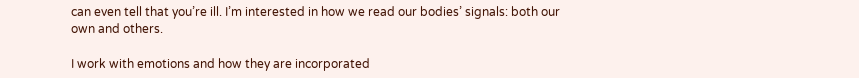can even tell that you’re ill. I’m interested in how we read our bodies’ signals: both our own and others.

I work with emotions and how they are incorporated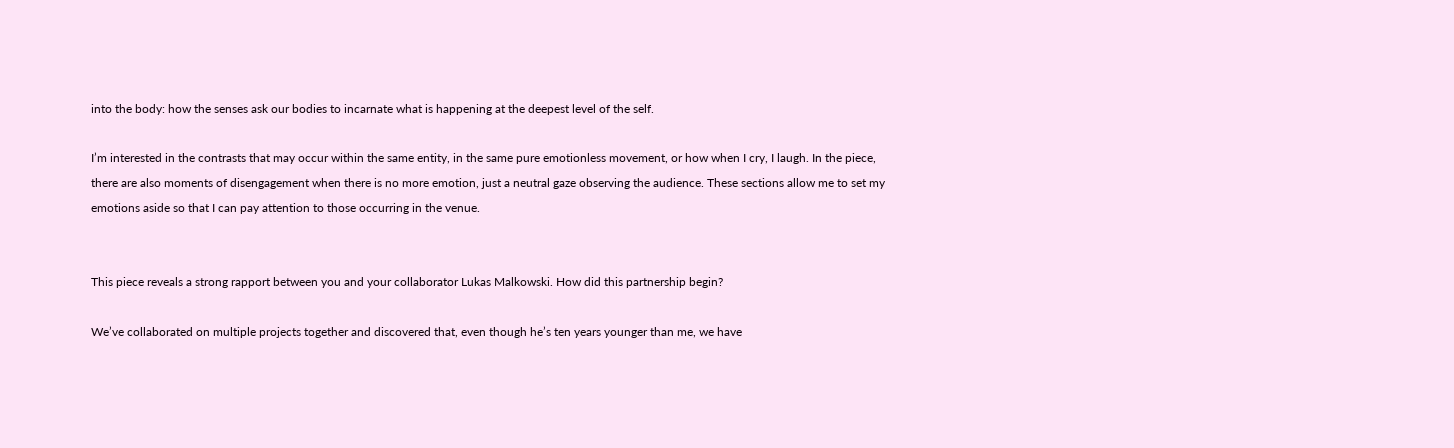into the body: how the senses ask our bodies to incarnate what is happening at the deepest level of the self.

I’m interested in the contrasts that may occur within the same entity, in the same pure emotionless movement, or how when I cry, I laugh. In the piece, there are also moments of disengagement when there is no more emotion, just a neutral gaze observing the audience. These sections allow me to set my emotions aside so that I can pay attention to those occurring in the venue.


This piece reveals a strong rapport between you and your collaborator Lukas Malkowski. How did this partnership begin?

We’ve collaborated on multiple projects together and discovered that, even though he’s ten years younger than me, we have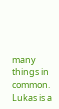many things in common. Lukas is a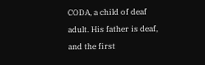CODA, a child of deaf adult. His father is deaf, and the first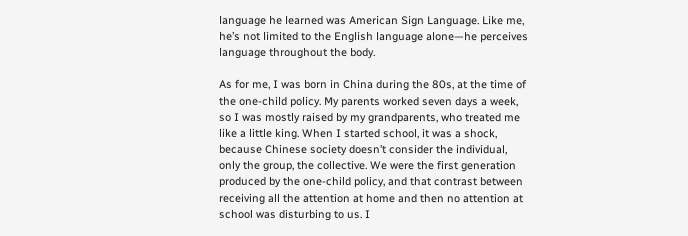language he learned was American Sign Language. Like me, he’s not limited to the English language alone—he perceives language throughout the body.

As for me, I was born in China during the 80s, at the time of the one-child policy. My parents worked seven days a week, so I was mostly raised by my grandparents, who treated me like a little king. When I started school, it was a shock, because Chinese society doesn’t consider the individual, only the group, the collective. We were the first generation produced by the one-child policy, and that contrast between receiving all the attention at home and then no attention at school was disturbing to us. I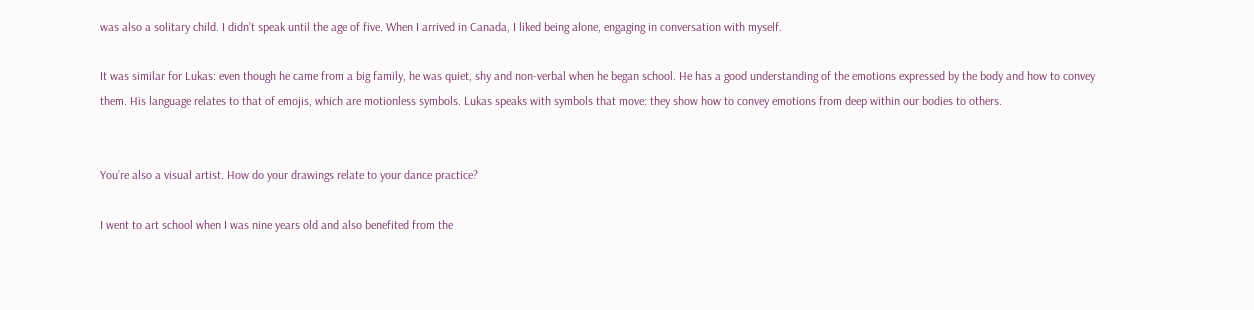was also a solitary child. I didn’t speak until the age of five. When I arrived in Canada, I liked being alone, engaging in conversation with myself.

It was similar for Lukas: even though he came from a big family, he was quiet, shy and non-verbal when he began school. He has a good understanding of the emotions expressed by the body and how to convey them. His language relates to that of emojis, which are motionless symbols. Lukas speaks with symbols that move: they show how to convey emotions from deep within our bodies to others.


You’re also a visual artist. How do your drawings relate to your dance practice?

I went to art school when I was nine years old and also benefited from the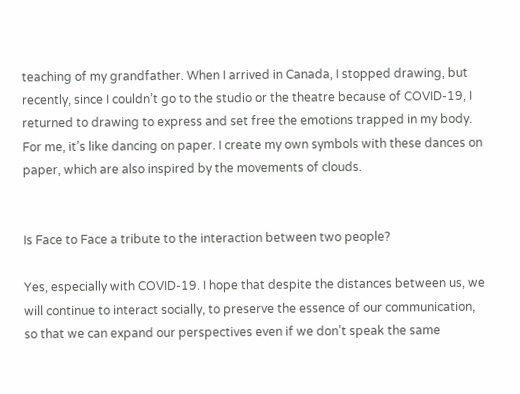teaching of my grandfather. When I arrived in Canada, I stopped drawing, but recently, since I couldn’t go to the studio or the theatre because of COVID-19, I returned to drawing to express and set free the emotions trapped in my body. For me, it’s like dancing on paper. I create my own symbols with these dances on paper, which are also inspired by the movements of clouds.


Is Face to Face a tribute to the interaction between two people?

Yes, especially with COVID-19. I hope that despite the distances between us, we will continue to interact socially, to preserve the essence of our communication, so that we can expand our perspectives even if we don’t speak the same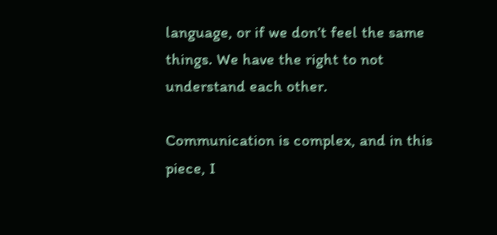language, or if we don’t feel the same things. We have the right to not understand each other.

Communication is complex, and in this piece, I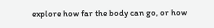explore how far the body can go, or how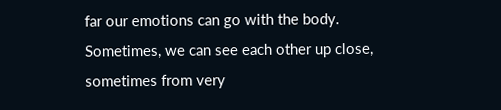far our emotions can go with the body. Sometimes, we can see each other up close, sometimes from very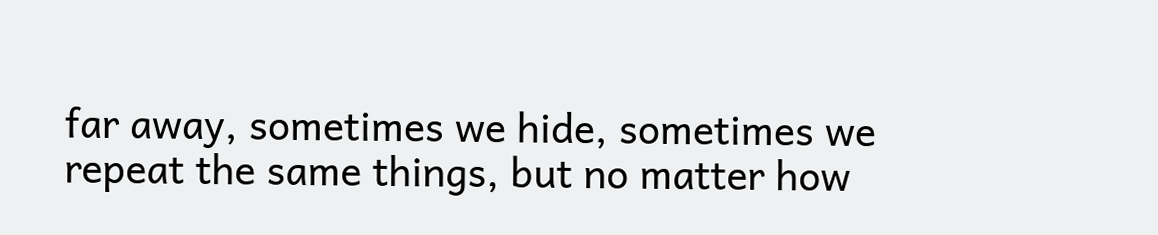far away, sometimes we hide, sometimes we repeat the same things, but no matter how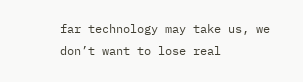far technology may take us, we don’t want to lose real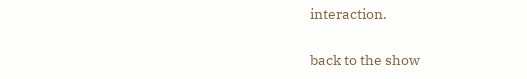interaction.


back to the show